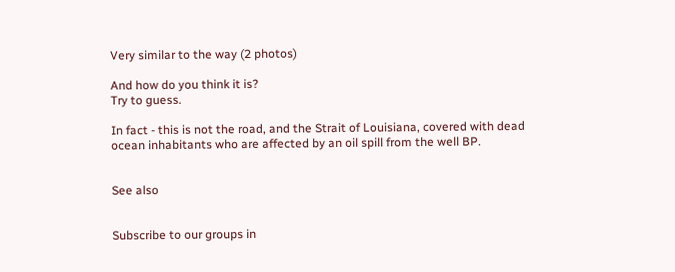Very similar to the way (2 photos)

And how do you think it is?
Try to guess.

In fact - this is not the road, and the Strait of Louisiana, covered with dead ocean inhabitants who are affected by an oil spill from the well BP.


See also


Subscribe to our groups in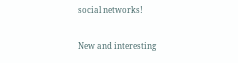social networks!

New and interesting